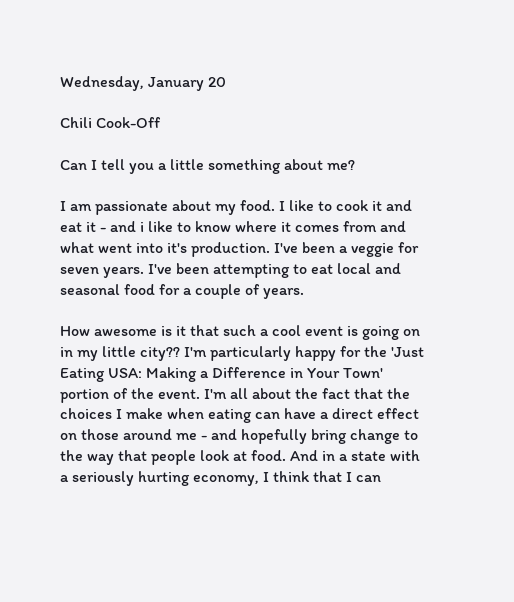Wednesday, January 20

Chili Cook-Off

Can I tell you a little something about me?

I am passionate about my food. I like to cook it and eat it - and i like to know where it comes from and what went into it's production. I've been a veggie for seven years. I've been attempting to eat local and seasonal food for a couple of years.

How awesome is it that such a cool event is going on in my little city?? I'm particularly happy for the 'Just Eating USA: Making a Difference in Your Town' portion of the event. I'm all about the fact that the choices I make when eating can have a direct effect on those around me - and hopefully bring change to the way that people look at food. And in a state with a seriously hurting economy, I think that I can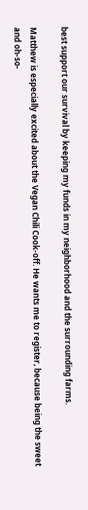best support our survival by keeping my funds in my neighborhood and the surrounding farms.

Matthew is especially excited about the Vegan Chili Cook-off. He wants me to register, because being the sweet and oh-so-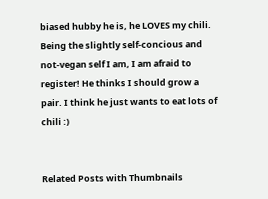biased hubby he is, he LOVES my chili. Being the slightly self-concious and
not-vegan self I am, I am afraid to register! He thinks I should grow a pair. I think he just wants to eat lots of chili :)


Related Posts with Thumbnails